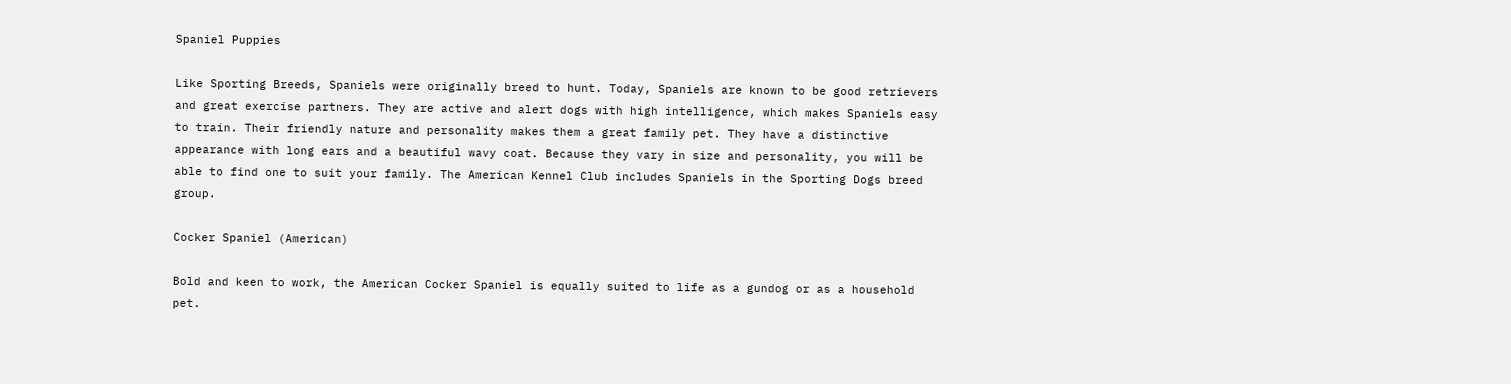Spaniel Puppies

Like Sporting Breeds, Spaniels were originally breed to hunt. Today, Spaniels are known to be good retrievers and great exercise partners. They are active and alert dogs with high intelligence, which makes Spaniels easy to train. Their friendly nature and personality makes them a great family pet. They have a distinctive appearance with long ears and a beautiful wavy coat. Because they vary in size and personality, you will be able to find one to suit your family. The American Kennel Club includes Spaniels in the Sporting Dogs breed group.

Cocker Spaniel (American)

Bold and keen to work, the American Cocker Spaniel is equally suited to life as a gundog or as a household pet.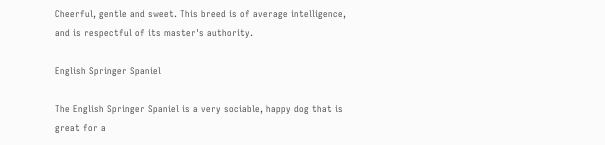Cheerful, gentle and sweet. This breed is of average intelligence, and is respectful of its master's authority.

English Springer Spaniel

The English Springer Spaniel is a very sociable, happy dog that is great for a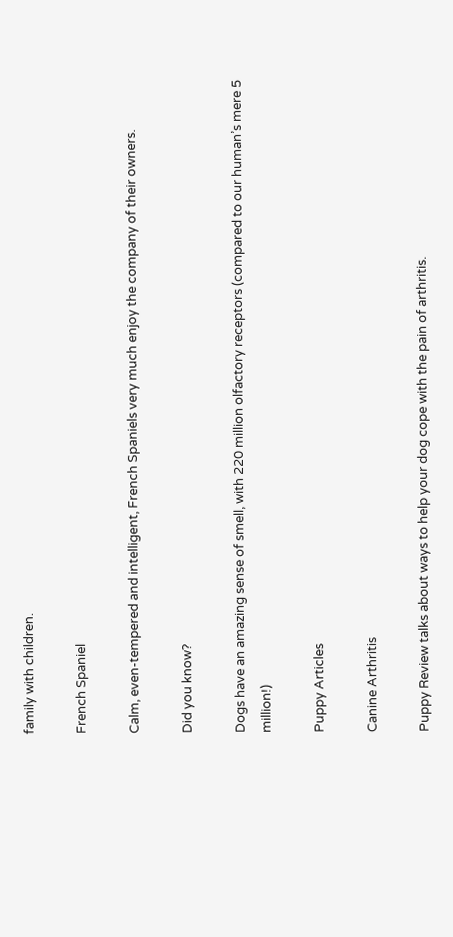family with children.

French Spaniel

Calm, even-tempered and intelligent, French Spaniels very much enjoy the company of their owners.

Did you know?

Dogs have an amazing sense of smell, with 220 million olfactory receptors (compared to our human’s mere 5 million!)

Puppy Articles

Canine Arthritis

Puppy Review talks about ways to help your dog cope with the pain of arthritis.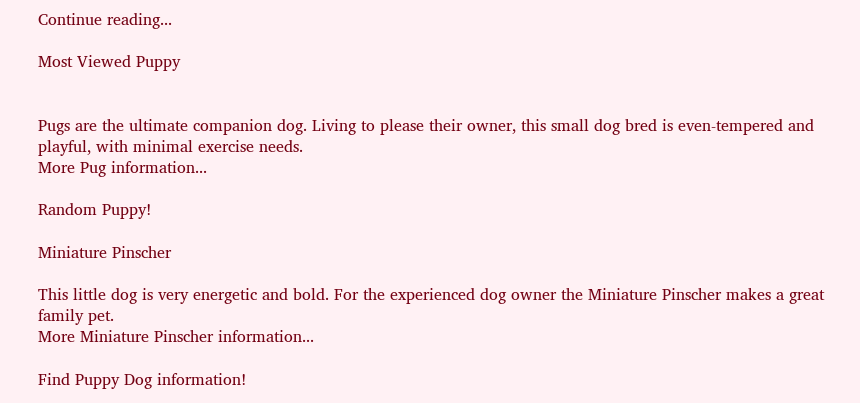Continue reading...

Most Viewed Puppy


Pugs are the ultimate companion dog. Living to please their owner, this small dog bred is even-tempered and playful, with minimal exercise needs.
More Pug information...

Random Puppy!

Miniature Pinscher

This little dog is very energetic and bold. For the experienced dog owner the Miniature Pinscher makes a great family pet.
More Miniature Pinscher information...

Find Puppy Dog information!